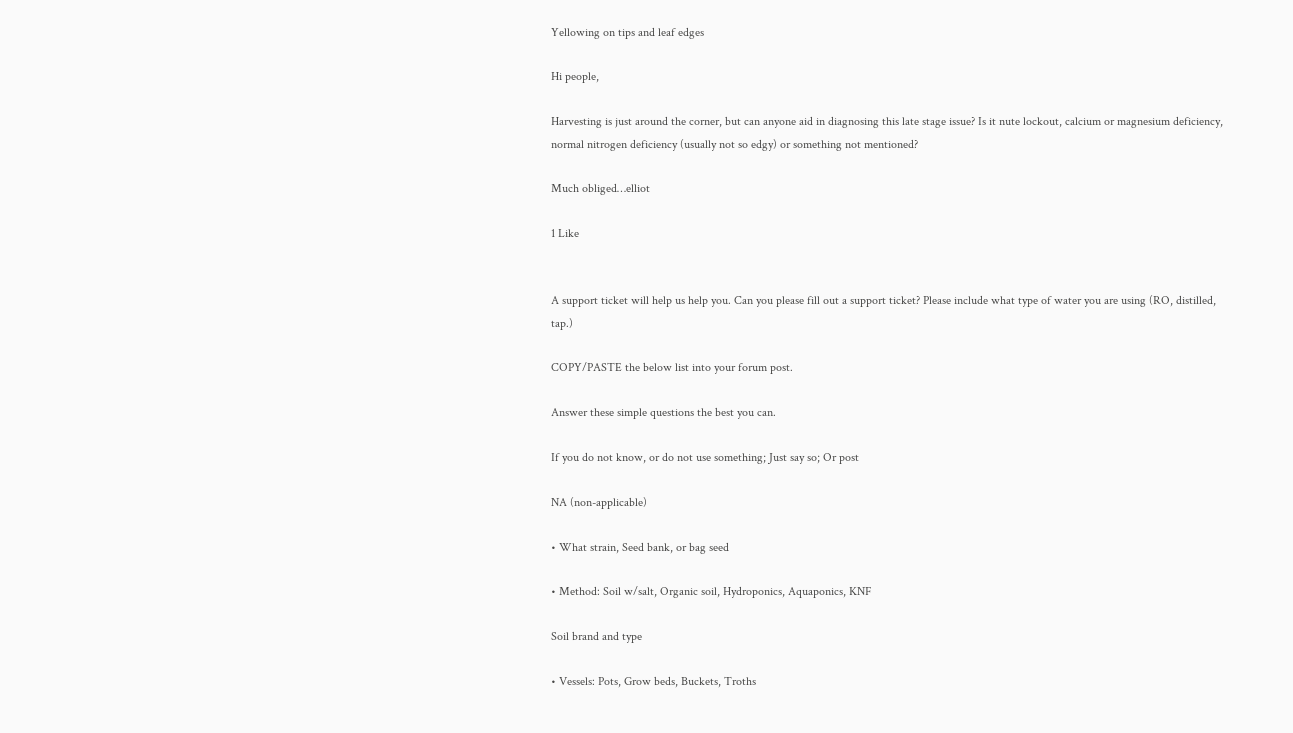Yellowing on tips and leaf edges

Hi people,

Harvesting is just around the corner, but can anyone aid in diagnosing this late stage issue? Is it nute lockout, calcium or magnesium deficiency, normal nitrogen deficiency (usually not so edgy) or something not mentioned?

Much obliged…elliot

1 Like


A support ticket will help us help you. Can you please fill out a support ticket? Please include what type of water you are using (RO, distilled, tap.)

COPY/PASTE the below list into your forum post.

Answer these simple questions the best you can.

If you do not know, or do not use something; Just say so; Or post

NA (non-applicable)

• What strain, Seed bank, or bag seed

• Method: Soil w/salt, Organic soil, Hydroponics, Aquaponics, KNF

Soil brand and type

• Vessels: Pots, Grow beds, Buckets, Troths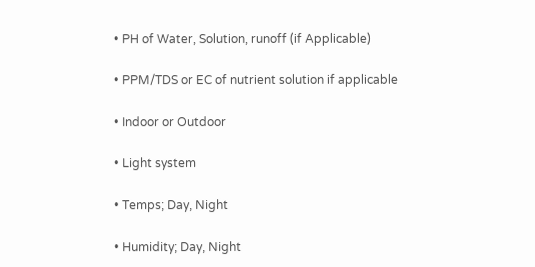• PH of Water, Solution, runoff (if Applicable)

• PPM/TDS or EC of nutrient solution if applicable

• Indoor or Outdoor

• Light system

• Temps; Day, Night

• Humidity; Day, Night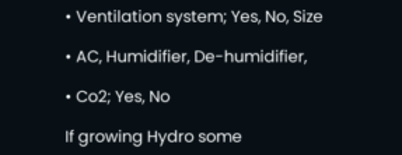• Ventilation system; Yes, No, Size

• AC, Humidifier, De-humidifier,

• Co2; Yes, No

If growing Hydro some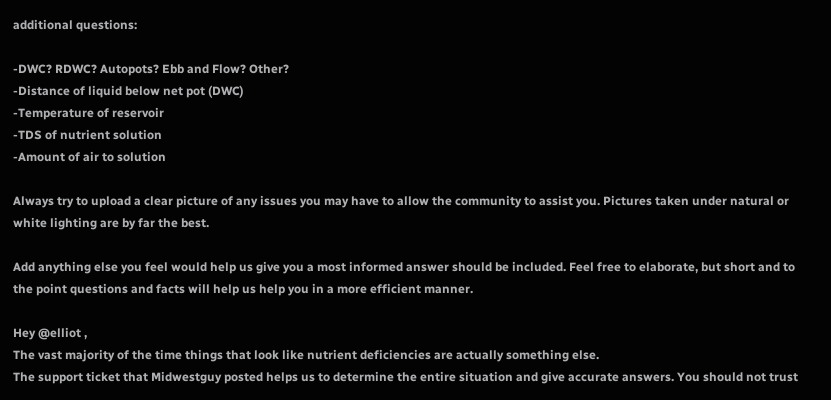additional questions:

-DWC? RDWC? Autopots? Ebb and Flow? Other?
-Distance of liquid below net pot (DWC)
-Temperature of reservoir
-TDS of nutrient solution
-Amount of air to solution

Always try to upload a clear picture of any issues you may have to allow the community to assist you. Pictures taken under natural or white lighting are by far the best.

Add anything else you feel would help us give you a most informed answer should be included. Feel free to elaborate, but short and to the point questions and facts will help us help you in a more efficient manner.

Hey @elliot ,
The vast majority of the time things that look like nutrient deficiencies are actually something else.
The support ticket that Midwestguy posted helps us to determine the entire situation and give accurate answers. You should not trust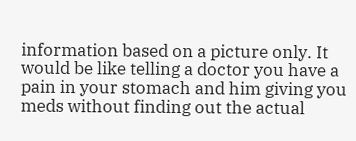information based on a picture only. It would be like telling a doctor you have a pain in your stomach and him giving you meds without finding out the actual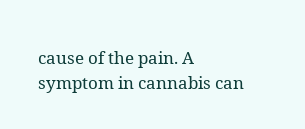cause of the pain. A symptom in cannabis can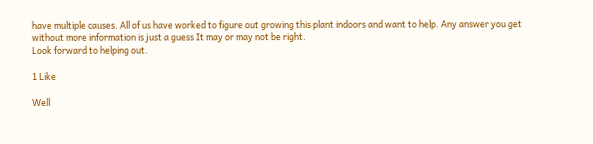have multiple causes. All of us have worked to figure out growing this plant indoors and want to help. Any answer you get without more information is just a guess It may or may not be right.
Look forward to helping out.

1 Like

Well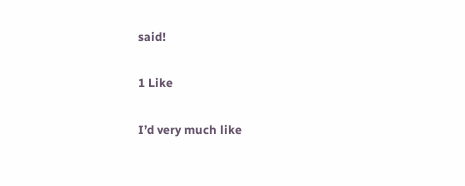said!

1 Like

I’d very much like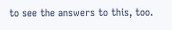to see the answers to this, too.